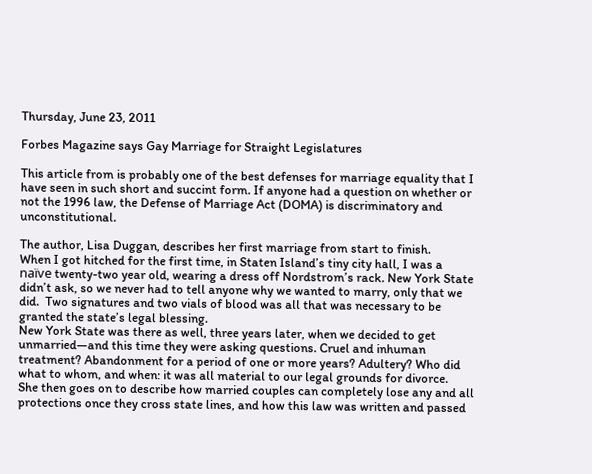Thursday, June 23, 2011

Forbes Magazine says Gay Marriage for Straight Legislatures

This article from is probably one of the best defenses for marriage equality that I have seen in such short and succint form. If anyone had a question on whether or not the 1996 law, the Defense of Marriage Act (DOMA) is discriminatory and unconstitutional.

The author, Lisa Duggan, describes her first marriage from start to finish.
When I got hitched for the first time, in Staten Island’s tiny city hall, I was a naïve twenty-two year old, wearing a dress off Nordstrom’s rack. New York State didn’t ask, so we never had to tell anyone why we wanted to marry, only that we did.  Two signatures and two vials of blood was all that was necessary to be granted the state’s legal blessing.
New York State was there as well, three years later, when we decided to get unmarried—and this time they were asking questions. Cruel and inhuman treatment? Abandonment for a period of one or more years? Adultery? Who did what to whom, and when: it was all material to our legal grounds for divorce.
She then goes on to describe how married couples can completely lose any and all protections once they cross state lines, and how this law was written and passed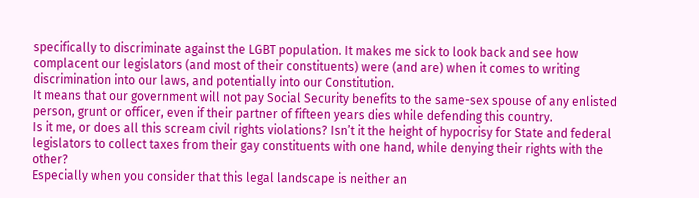specifically to discriminate against the LGBT population. It makes me sick to look back and see how complacent our legislators (and most of their constituents) were (and are) when it comes to writing discrimination into our laws, and potentially into our Constitution.
It means that our government will not pay Social Security benefits to the same-sex spouse of any enlisted person, grunt or officer, even if their partner of fifteen years dies while defending this country.
Is it me, or does all this scream civil rights violations? Isn’t it the height of hypocrisy for State and federal legislators to collect taxes from their gay constituents with one hand, while denying their rights with the other?
Especially when you consider that this legal landscape is neither an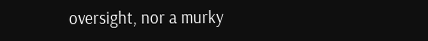oversight, nor a murky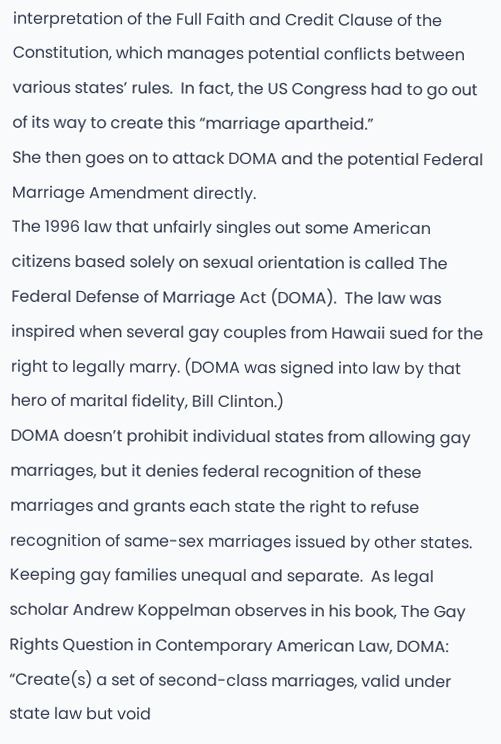interpretation of the Full Faith and Credit Clause of the Constitution, which manages potential conflicts between various states’ rules.  In fact, the US Congress had to go out of its way to create this “marriage apartheid.”
She then goes on to attack DOMA and the potential Federal Marriage Amendment directly.
The 1996 law that unfairly singles out some American citizens based solely on sexual orientation is called The Federal Defense of Marriage Act (DOMA).  The law was inspired when several gay couples from Hawaii sued for the right to legally marry. (DOMA was signed into law by that hero of marital fidelity, Bill Clinton.)
DOMA doesn’t prohibit individual states from allowing gay marriages, but it denies federal recognition of these marriages and grants each state the right to refuse recognition of same-sex marriages issued by other states.  Keeping gay families unequal and separate.  As legal scholar Andrew Koppelman observes in his book, The Gay Rights Question in Contemporary American Law, DOMA:
“Create(s) a set of second-class marriages, valid under state law but void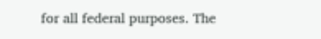for all federal purposes. The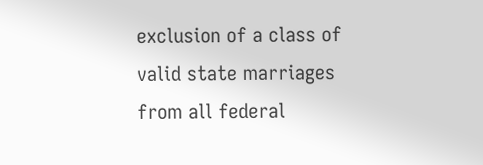exclusion of a class of valid state marriages from all federal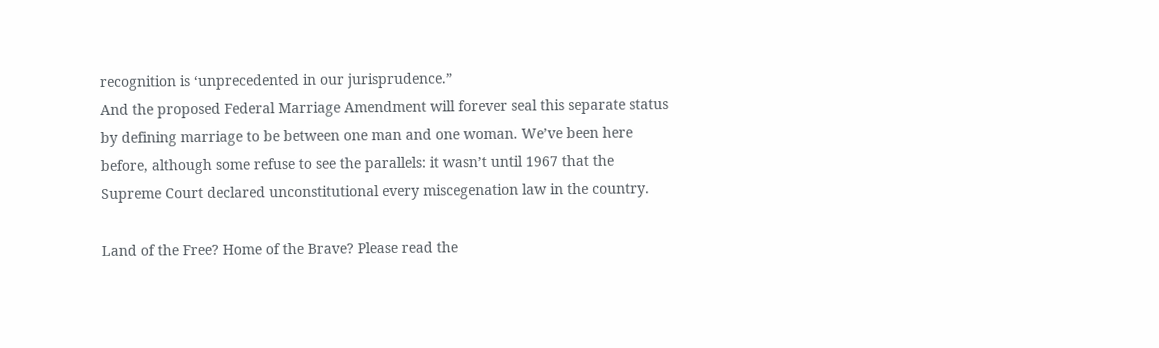recognition is ‘unprecedented in our jurisprudence.”
And the proposed Federal Marriage Amendment will forever seal this separate status by defining marriage to be between one man and one woman. We’ve been here before, although some refuse to see the parallels: it wasn’t until 1967 that the Supreme Court declared unconstitutional every miscegenation law in the country.

Land of the Free? Home of the Brave? Please read the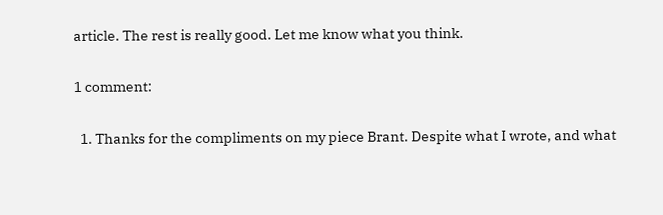article. The rest is really good. Let me know what you think.

1 comment:

  1. Thanks for the compliments on my piece Brant. Despite what I wrote, and what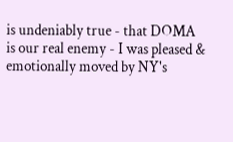is undeniably true - that DOMA is our real enemy - I was pleased & emotionally moved by NY's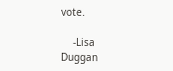vote.

    -Lisa Duggan